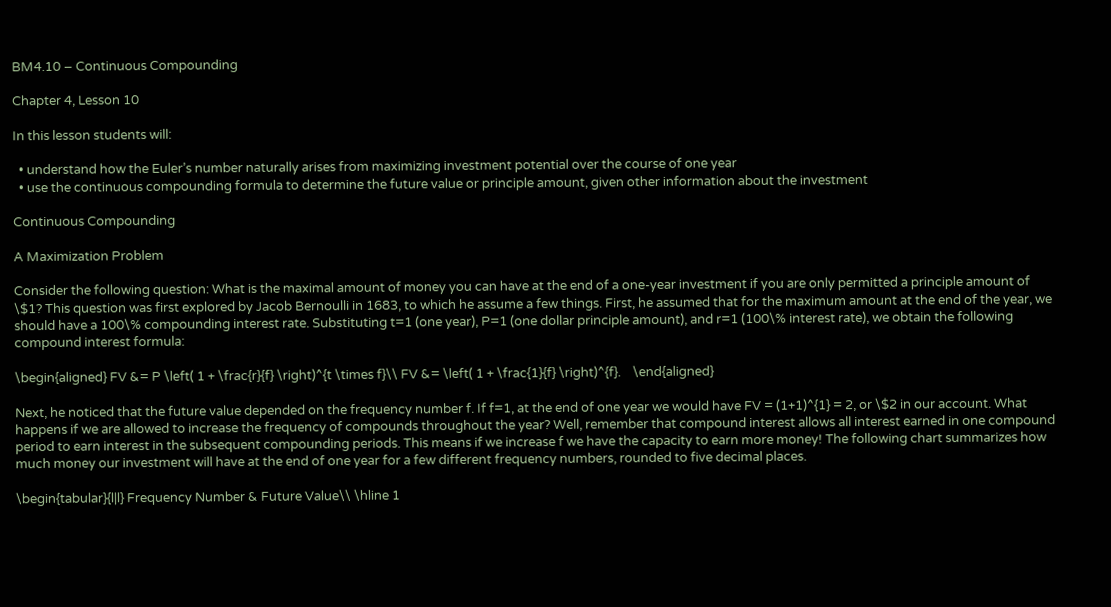BM4.10 – Continuous Compounding

Chapter 4, Lesson 10

In this lesson students will:

  • understand how the Euler’s number naturally arises from maximizing investment potential over the course of one year
  • use the continuous compounding formula to determine the future value or principle amount, given other information about the investment

Continuous Compounding

A Maximization Problem

Consider the following question: What is the maximal amount of money you can have at the end of a one-year investment if you are only permitted a principle amount of \$1? This question was first explored by Jacob Bernoulli in 1683, to which he assume a few things. First, he assumed that for the maximum amount at the end of the year, we should have a 100\% compounding interest rate. Substituting t=1 (one year), P=1 (one dollar principle amount), and r=1 (100\% interest rate), we obtain the following compound interest formula:

\begin{aligned} FV &= P \left( 1 + \frac{r}{f} \right)^{t \times f}\\ FV &= \left( 1 + \frac{1}{f} \right)^{f}.    \end{aligned}

Next, he noticed that the future value depended on the frequency number f. If f=1, at the end of one year we would have FV = (1+1)^{1} = 2, or \$2 in our account. What happens if we are allowed to increase the frequency of compounds throughout the year? Well, remember that compound interest allows all interest earned in one compound period to earn interest in the subsequent compounding periods. This means if we increase f we have the capacity to earn more money! The following chart summarizes how much money our investment will have at the end of one year for a few different frequency numbers, rounded to five decimal places.

\begin{tabular}{l|l} Frequency Number & Future Value\\ \hline 1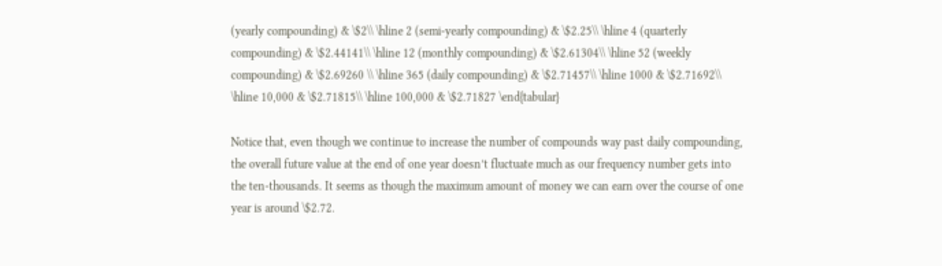(yearly compounding) & \$2\\ \hline 2 (semi-yearly compounding) & \$2.25\\ \hline 4 (quarterly compounding) & \$2.44141\\ \hline 12 (monthly compounding) & \$2.61304\\ \hline 52 (weekly compounding) & \$2.69260 \\ \hline 365 (daily compounding) & \$2.71457\\ \hline 1000 & \$2.71692\\ \hline 10,000 & \$2.71815\\ \hline 100,000 & \$2.71827 \end{tabular}

Notice that, even though we continue to increase the number of compounds way past daily compounding, the overall future value at the end of one year doesn’t fluctuate much as our frequency number gets into the ten-thousands. It seems as though the maximum amount of money we can earn over the course of one year is around \$2.72.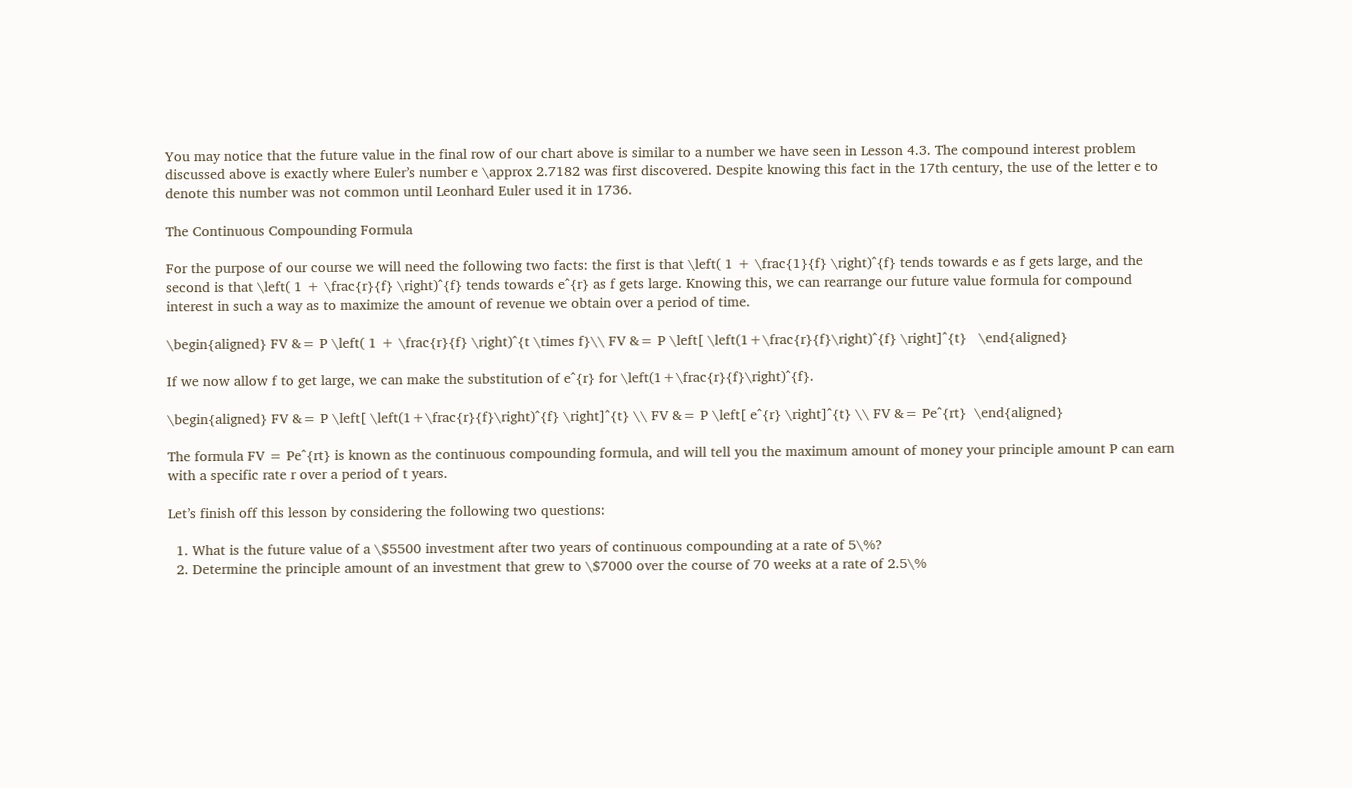You may notice that the future value in the final row of our chart above is similar to a number we have seen in Lesson 4.3. The compound interest problem discussed above is exactly where Euler’s number e \approx 2.7182 was first discovered. Despite knowing this fact in the 17th century, the use of the letter e to denote this number was not common until Leonhard Euler used it in 1736.

The Continuous Compounding Formula

For the purpose of our course we will need the following two facts: the first is that \left( 1 + \frac{1}{f} \right)^{f} tends towards e as f gets large, and the second is that \left( 1 + \frac{r}{f} \right)^{f} tends towards e^{r} as f gets large. Knowing this, we can rearrange our future value formula for compound interest in such a way as to maximize the amount of revenue we obtain over a period of time.

\begin{aligned} FV &= P \left( 1 + \frac{r}{f} \right)^{t \times f}\\ FV &= P \left[ \left(1+\frac{r}{f}\right)^{f} \right]^{t}   \end{aligned}

If we now allow f to get large, we can make the substitution of e^{r} for \left(1+\frac{r}{f}\right)^{f}.

\begin{aligned} FV &= P \left[ \left(1+\frac{r}{f}\right)^{f} \right]^{t} \\ FV &= P \left[ e^{r} \right]^{t} \\ FV &= Pe^{rt}  \end{aligned}

The formula FV = Pe^{rt} is known as the continuous compounding formula, and will tell you the maximum amount of money your principle amount P can earn with a specific rate r over a period of t years.

Let’s finish off this lesson by considering the following two questions:

  1. What is the future value of a \$5500 investment after two years of continuous compounding at a rate of 5\%?
  2. Determine the principle amount of an investment that grew to \$7000 over the course of 70 weeks at a rate of 2.5\%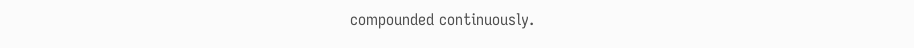compounded continuously.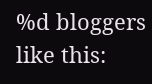%d bloggers like this: